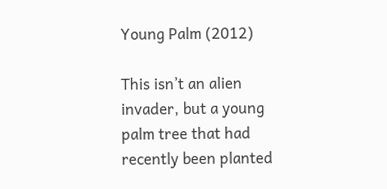Young Palm (2012)

This isn’t an alien invader, but a young palm tree that had recently been planted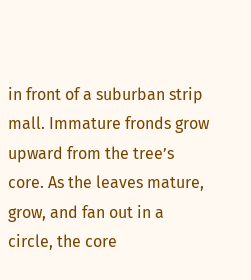in front of a suburban strip mall. Immature fronds grow upward from the tree’s core. As the leaves mature, grow, and fan out in a circle, the core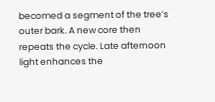becomed a segment of the tree’s outer bark. A new core then repeats the cycle. Late afternoon light enhances the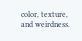color, texture, and weirdness.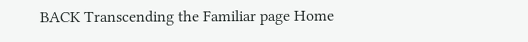BACK Transcending the Familiar page Home